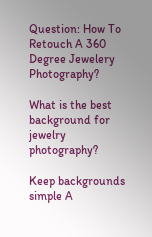Question: How To Retouch A 360 Degree Jewelery Photography?

What is the best background for jewelry photography?

Keep backgrounds simple A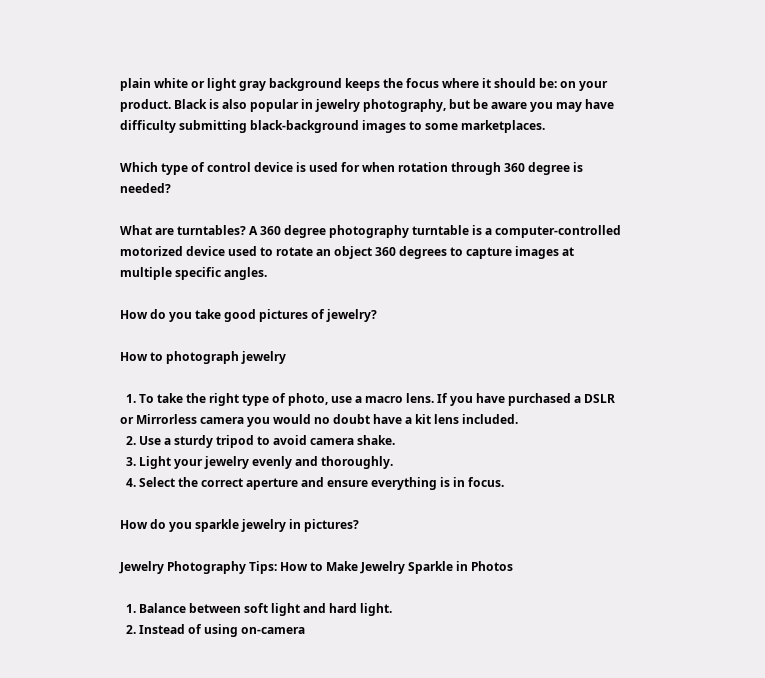plain white or light gray background keeps the focus where it should be: on your product. Black is also popular in jewelry photography, but be aware you may have difficulty submitting black-background images to some marketplaces.

Which type of control device is used for when rotation through 360 degree is needed?

What are turntables? A 360 degree photography turntable is a computer-controlled motorized device used to rotate an object 360 degrees to capture images at multiple specific angles.

How do you take good pictures of jewelry?

How to photograph jewelry

  1. To take the right type of photo, use a macro lens. If you have purchased a DSLR or Mirrorless camera you would no doubt have a kit lens included.
  2. Use a sturdy tripod to avoid camera shake.
  3. Light your jewelry evenly and thoroughly.
  4. Select the correct aperture and ensure everything is in focus.

How do you sparkle jewelry in pictures?

Jewelry Photography Tips: How to Make Jewelry Sparkle in Photos

  1. Balance between soft light and hard light.
  2. Instead of using on-camera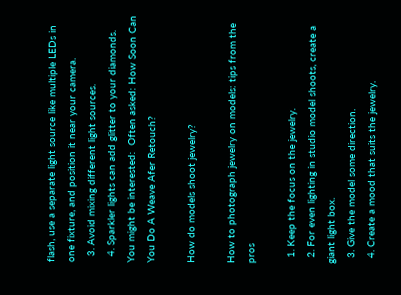flash, use a separate light source like multiple LEDs in one fixture, and position it near your camera.
  3. Avoid mixing different light sources.
  4. Sparkler lights can add glitter to your diamonds.
You might be interested:  Often asked: How Soon Can You Do A Weave Afer Retouch?

How do models shoot jewelry?

How to photograph jewelry on models: tips from the pros

  1. Keep the focus on the jewelry.
  2. For even lighting in studio model shoots, create a giant light box.
  3. Give the model some direction.
  4. Create a mood that suits the jewelry.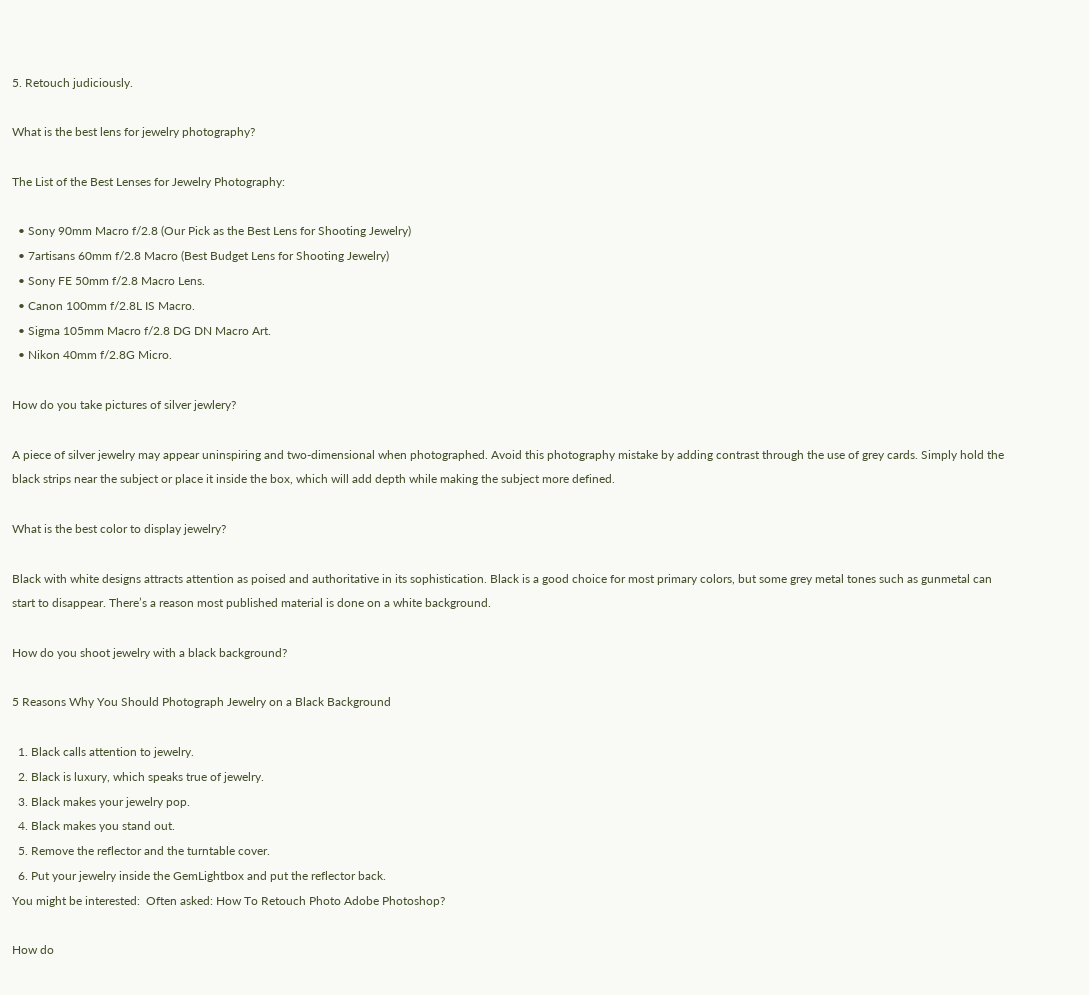5. Retouch judiciously.

What is the best lens for jewelry photography?

The List of the Best Lenses for Jewelry Photography:

  • Sony 90mm Macro f/2.8 (Our Pick as the Best Lens for Shooting Jewelry)
  • 7artisans 60mm f/2.8 Macro (Best Budget Lens for Shooting Jewelry)
  • Sony FE 50mm f/2.8 Macro Lens.
  • Canon 100mm f/2.8L IS Macro.
  • Sigma 105mm Macro f/2.8 DG DN Macro Art.
  • Nikon 40mm f/2.8G Micro.

How do you take pictures of silver jewlery?

A piece of silver jewelry may appear uninspiring and two-dimensional when photographed. Avoid this photography mistake by adding contrast through the use of grey cards. Simply hold the black strips near the subject or place it inside the box, which will add depth while making the subject more defined.

What is the best color to display jewelry?

Black with white designs attracts attention as poised and authoritative in its sophistication. Black is a good choice for most primary colors, but some grey metal tones such as gunmetal can start to disappear. There’s a reason most published material is done on a white background.

How do you shoot jewelry with a black background?

5 Reasons Why You Should Photograph Jewelry on a Black Background

  1. Black calls attention to jewelry.
  2. Black is luxury, which speaks true of jewelry.
  3. Black makes your jewelry pop.
  4. Black makes you stand out.
  5. Remove the reflector and the turntable cover.
  6. Put your jewelry inside the GemLightbox and put the reflector back.
You might be interested:  Often asked: How To Retouch Photo Adobe Photoshop?

How do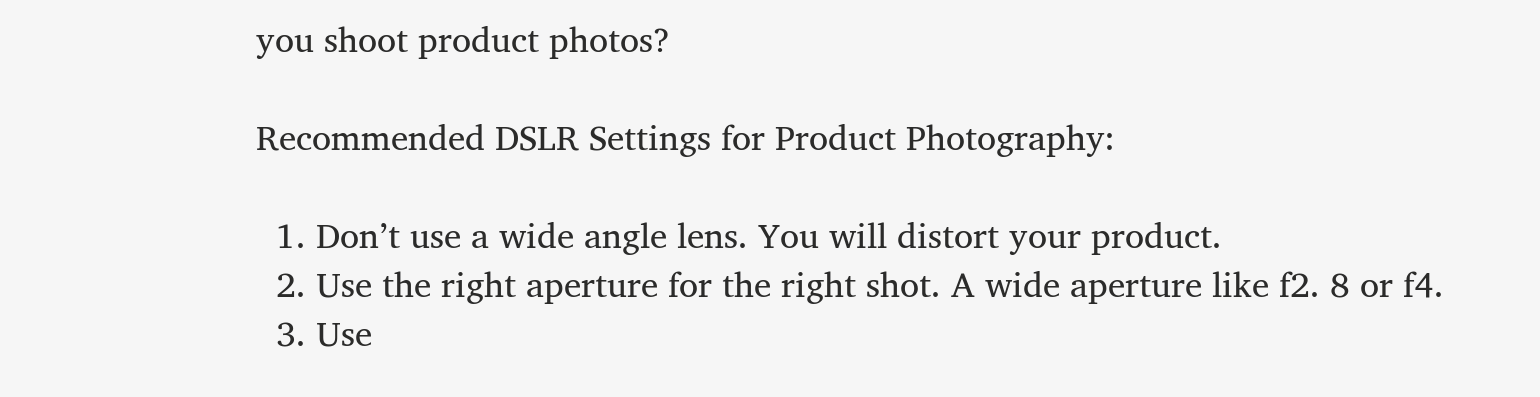you shoot product photos?

Recommended DSLR Settings for Product Photography:

  1. Don’t use a wide angle lens. You will distort your product.
  2. Use the right aperture for the right shot. A wide aperture like f2. 8 or f4.
  3. Use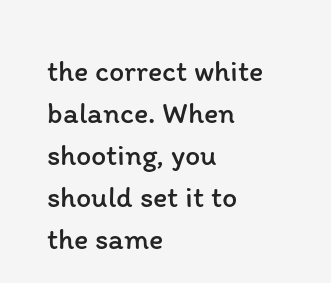the correct white balance. When shooting, you should set it to the same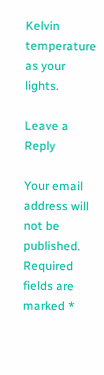Kelvin temperature as your lights.

Leave a Reply

Your email address will not be published. Required fields are marked *